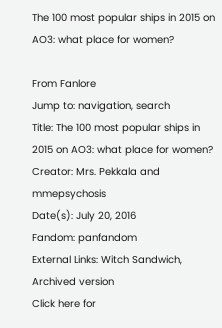The 100 most popular ships in 2015 on AO3: what place for women?

From Fanlore
Jump to: navigation, search
Title: The 100 most popular ships in 2015 on AO3: what place for women?
Creator: Mrs. Pekkala and mmepsychosis
Date(s): July 20, 2016
Fandom: panfandom
External Links: Witch Sandwich, Archived version
Click here for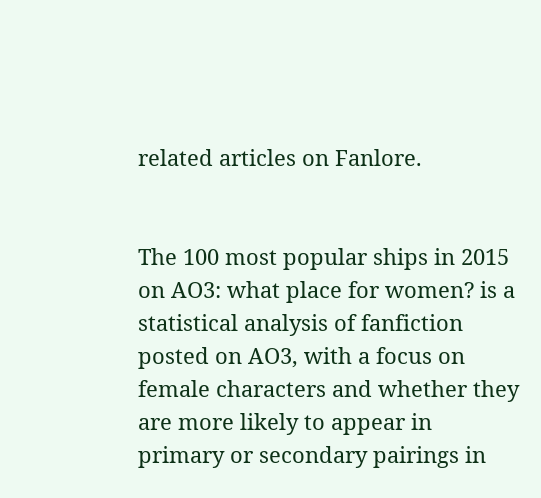related articles on Fanlore.


The 100 most popular ships in 2015 on AO3: what place for women? is a statistical analysis of fanfiction posted on AO3, with a focus on female characters and whether they are more likely to appear in primary or secondary pairings in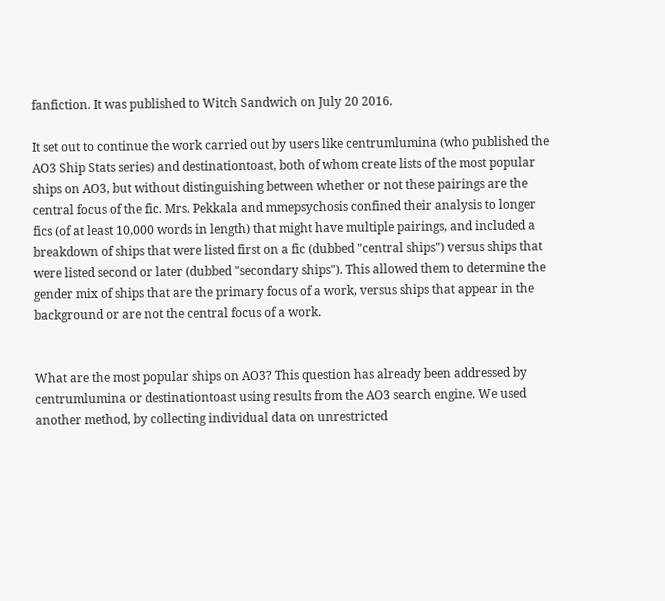fanfiction. It was published to Witch Sandwich on July 20 2016.

It set out to continue the work carried out by users like centrumlumina (who published the AO3 Ship Stats series) and destinationtoast, both of whom create lists of the most popular ships on AO3, but without distinguishing between whether or not these pairings are the central focus of the fic. Mrs. Pekkala and mmepsychosis confined their analysis to longer fics (of at least 10,000 words in length) that might have multiple pairings, and included a breakdown of ships that were listed first on a fic (dubbed "central ships") versus ships that were listed second or later (dubbed "secondary ships"). This allowed them to determine the gender mix of ships that are the primary focus of a work, versus ships that appear in the background or are not the central focus of a work.


What are the most popular ships on AO3? This question has already been addressed by centrumlumina or destinationtoast using results from the AO3 search engine. We used another method, by collecting individual data on unrestricted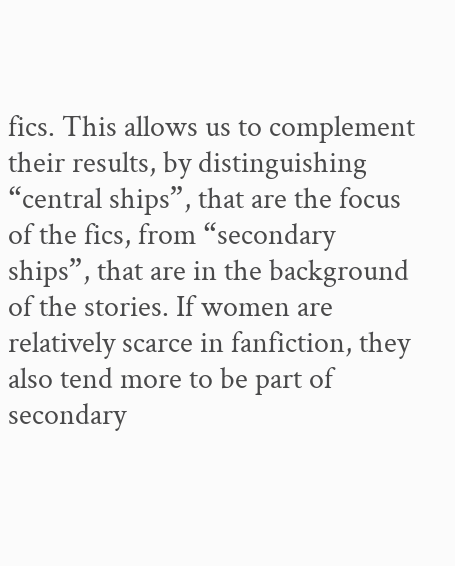fics. This allows us to complement their results, by distinguishing “central ships”, that are the focus of the fics, from “secondary ships”, that are in the background of the stories. If women are relatively scarce in fanfiction, they also tend more to be part of secondary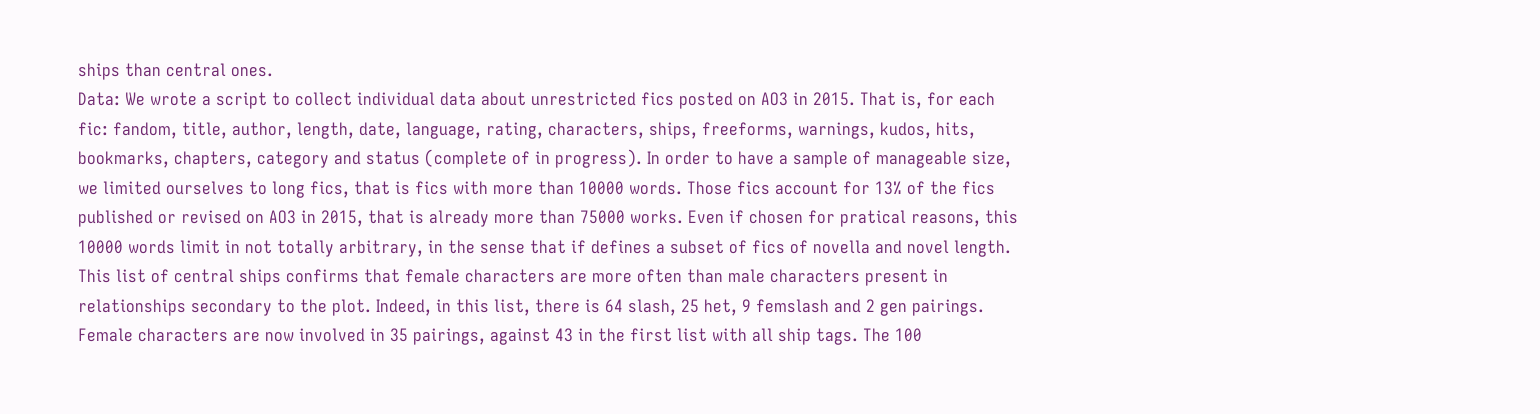ships than central ones.
Data: We wrote a script to collect individual data about unrestricted fics posted on AO3 in 2015. That is, for each fic: fandom, title, author, length, date, language, rating, characters, ships, freeforms, warnings, kudos, hits, bookmarks, chapters, category and status (complete of in progress). In order to have a sample of manageable size, we limited ourselves to long fics, that is fics with more than 10000 words. Those fics account for 13% of the fics published or revised on AO3 in 2015, that is already more than 75000 works. Even if chosen for pratical reasons, this 10000 words limit in not totally arbitrary, in the sense that if defines a subset of fics of novella and novel length.
This list of central ships confirms that female characters are more often than male characters present in relationships secondary to the plot. Indeed, in this list, there is 64 slash, 25 het, 9 femslash and 2 gen pairings. Female characters are now involved in 35 pairings, against 43 in the first list with all ship tags. The 100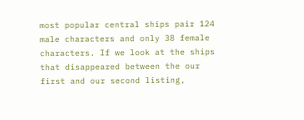most popular central ships pair 124 male characters and only 38 female characters. If we look at the ships that disappeared between the our first and our second listing,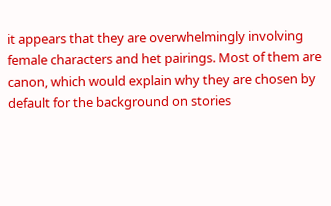it appears that they are overwhelmingly involving female characters and het pairings. Most of them are canon, which would explain why they are chosen by default for the background on stories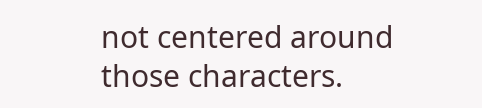not centered around those characters.